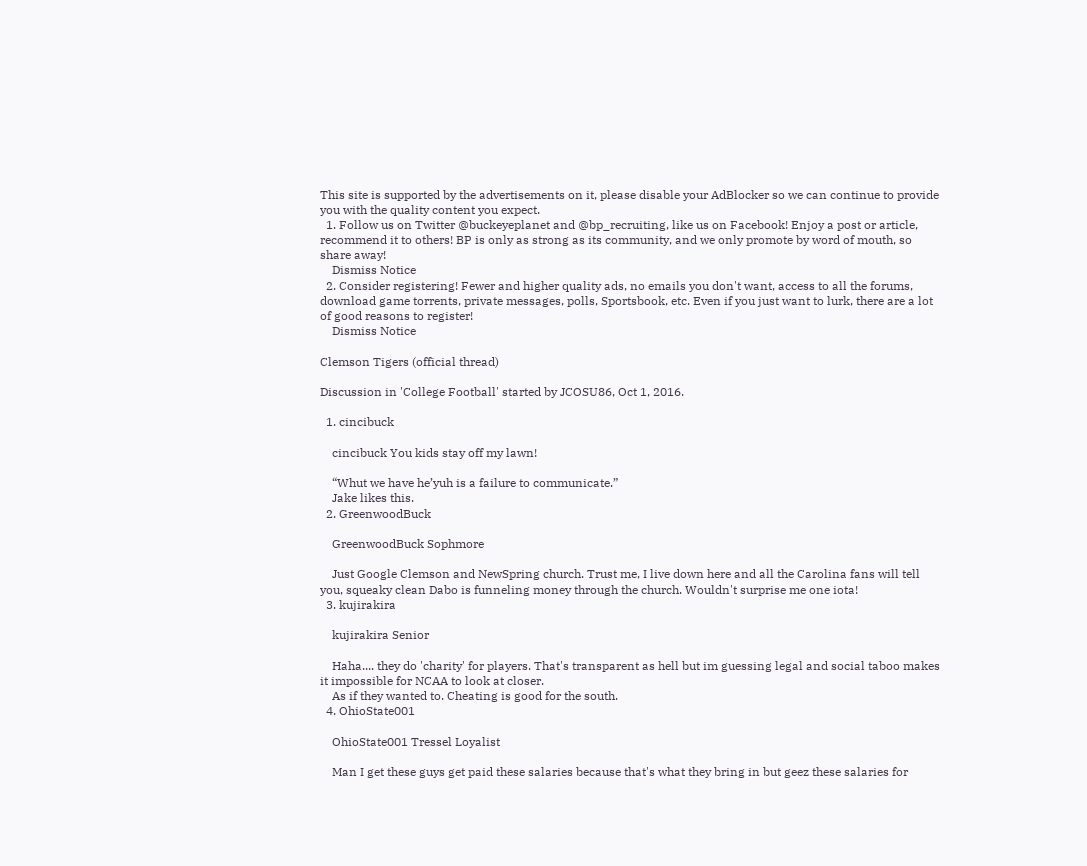This site is supported by the advertisements on it, please disable your AdBlocker so we can continue to provide you with the quality content you expect.
  1. Follow us on Twitter @buckeyeplanet and @bp_recruiting, like us on Facebook! Enjoy a post or article, recommend it to others! BP is only as strong as its community, and we only promote by word of mouth, so share away!
    Dismiss Notice
  2. Consider registering! Fewer and higher quality ads, no emails you don't want, access to all the forums, download game torrents, private messages, polls, Sportsbook, etc. Even if you just want to lurk, there are a lot of good reasons to register!
    Dismiss Notice

Clemson Tigers (official thread)

Discussion in 'College Football' started by JCOSU86, Oct 1, 2016.

  1. cincibuck

    cincibuck You kids stay off my lawn!

    “Whut we have he’yuh is a failure to communicate.”
    Jake likes this.
  2. GreenwoodBuck

    GreenwoodBuck Sophmore

    Just Google Clemson and NewSpring church. Trust me, I live down here and all the Carolina fans will tell you, squeaky clean Dabo is funneling money through the church. Wouldn't surprise me one iota!
  3. kujirakira

    kujirakira Senior

    Haha.... they do 'charity' for players. That's transparent as hell but im guessing legal and social taboo makes it impossible for NCAA to look at closer.
    As if they wanted to. Cheating is good for the south.
  4. OhioState001

    OhioState001 Tressel Loyalist

    Man I get these guys get paid these salaries because that's what they bring in but geez these salaries for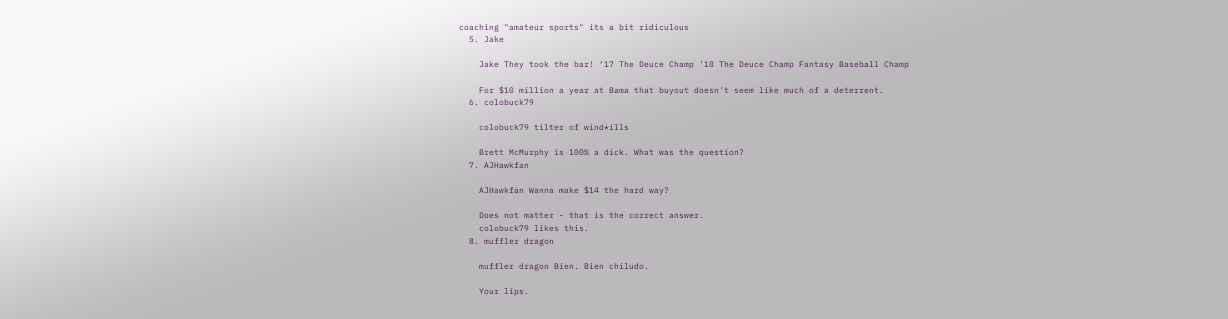coaching "amateur sports" its a bit ridiculous
  5. Jake

    Jake They took the bar! ‘17 The Deuce Champ '18 The Deuce Champ Fantasy Baseball Champ

    For $10 million a year at Bama that buyout doesn't seem like much of a deterrent.
  6. colobuck79

    colobuck79 tilter of wind*ills

    Brett McMurphy is 100% a dick. What was the question?
  7. AJHawkfan

    AJHawkfan Wanna make $14 the hard way?

    Does not matter - that is the correct answer.
    colobuck79 likes this.
  8. muffler dragon

    muffler dragon Bien. Bien chiludo.

    Your lips.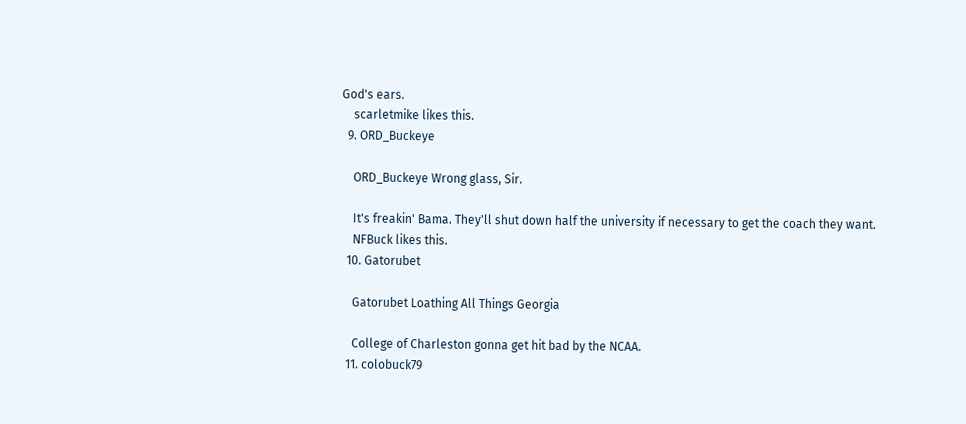God's ears.
    scarletmike likes this.
  9. ORD_Buckeye

    ORD_Buckeye Wrong glass, Sir.

    It's freakin' Bama. They'll shut down half the university if necessary to get the coach they want.
    NFBuck likes this.
  10. Gatorubet

    Gatorubet Loathing All Things Georgia

    College of Charleston gonna get hit bad by the NCAA.
  11. colobuck79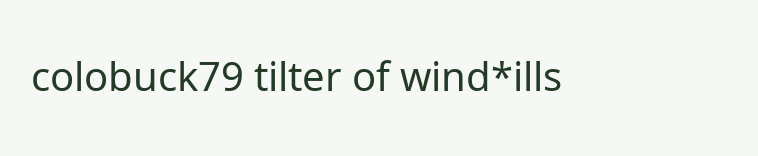colobuck79 tilter of wind*ills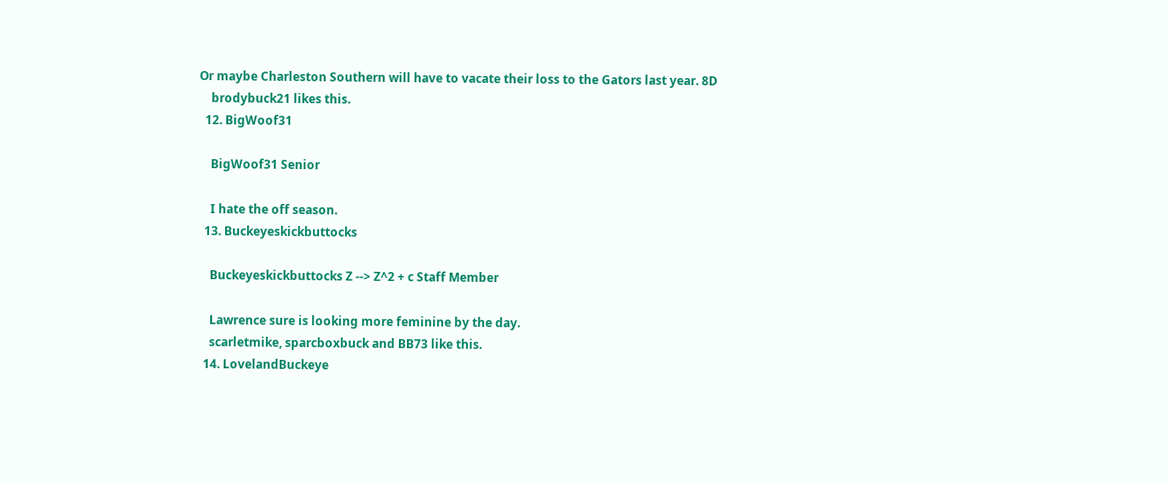Or maybe Charleston Southern will have to vacate their loss to the Gators last year. 8D
    brodybuck21 likes this.
  12. BigWoof31

    BigWoof31 Senior

    I hate the off season.
  13. Buckeyeskickbuttocks

    Buckeyeskickbuttocks Z --> Z^2 + c Staff Member

    Lawrence sure is looking more feminine by the day.
    scarletmike, sparcboxbuck and BB73 like this.
  14. LovelandBuckeye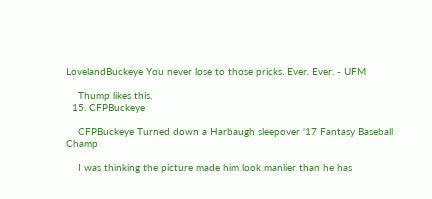LovelandBuckeye You never lose to those pricks. Ever. Ever. - UFM

    Thump likes this.
  15. CFPBuckeye

    CFPBuckeye Turned down a Harbaugh sleepover '17 Fantasy Baseball Champ

    I was thinking the picture made him look manlier than he has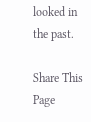looked in the past.

Share This Page